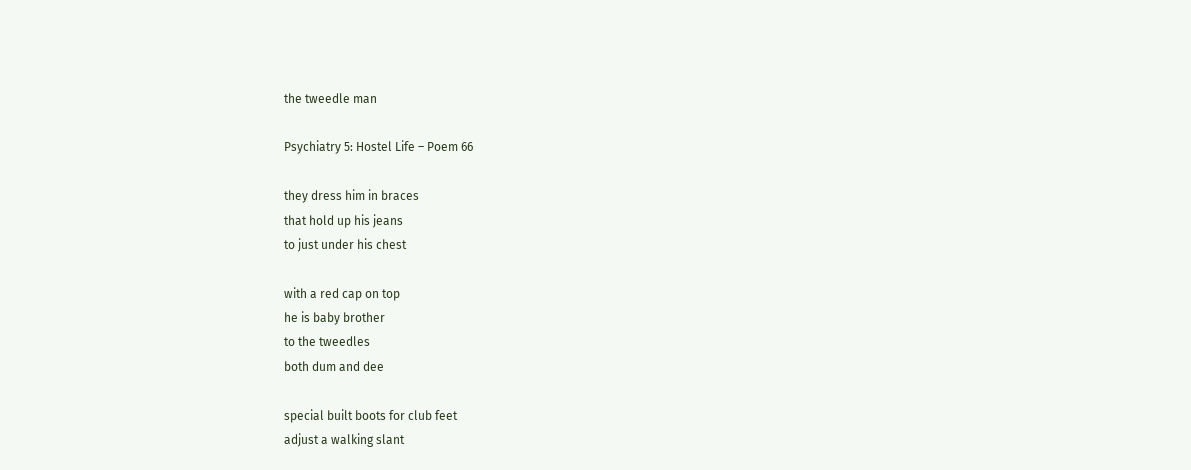the tweedle man

Psychiatry 5: Hostel Life – Poem 66

they dress him in braces
that hold up his jeans
to just under his chest

with a red cap on top
he is baby brother
to the tweedles
both dum and dee

special built boots for club feet
adjust a walking slant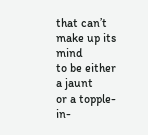that can’t make up its mind
to be either a jaunt
or a topple-in-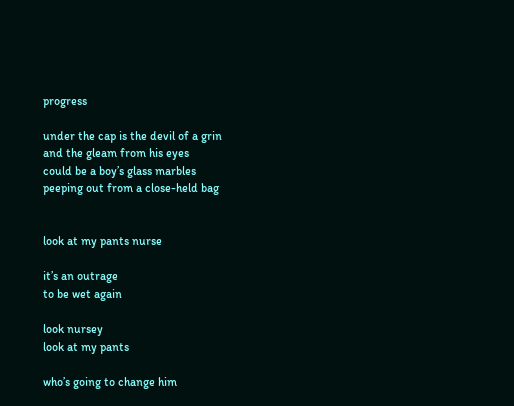progress

under the cap is the devil of a grin
and the gleam from his eyes
could be a boy’s glass marbles
peeping out from a close-held bag


look at my pants nurse

it’s an outrage
to be wet again

look nursey
look at my pants

who’s going to change him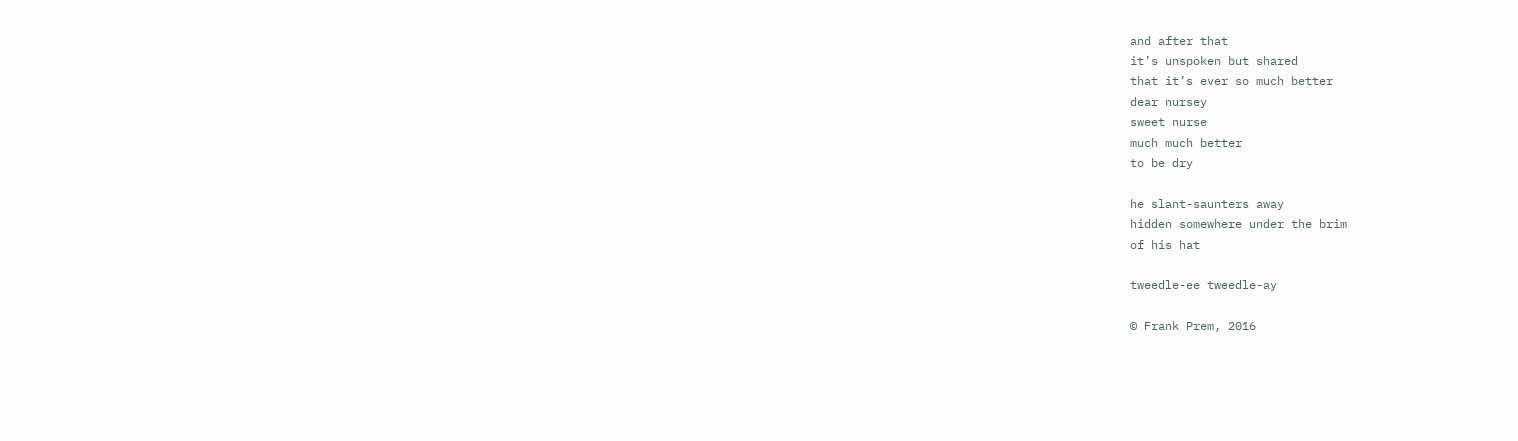and after that
it’s unspoken but shared
that it’s ever so much better
dear nursey
sweet nurse
much much better
to be dry

he slant-saunters away
hidden somewhere under the brim
of his hat

tweedle-ee tweedle-ay

© Frank Prem, 2016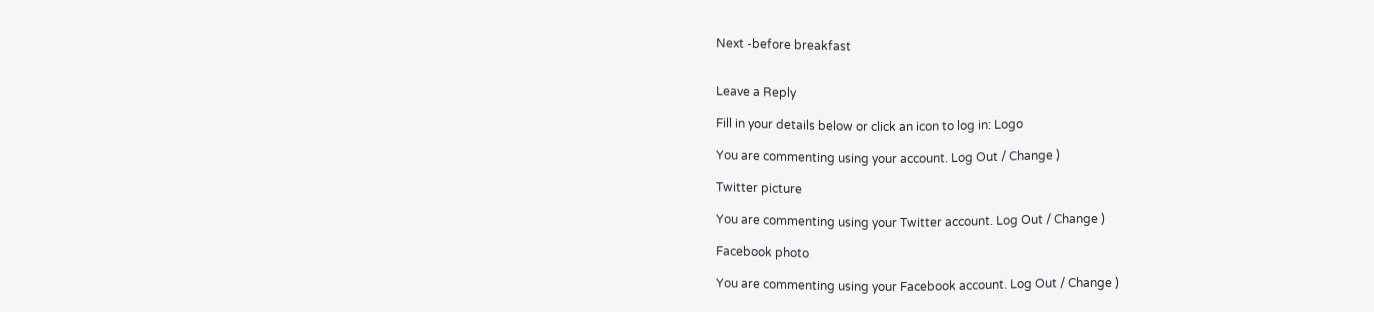Next -before breakfast


Leave a Reply

Fill in your details below or click an icon to log in: Logo

You are commenting using your account. Log Out / Change )

Twitter picture

You are commenting using your Twitter account. Log Out / Change )

Facebook photo

You are commenting using your Facebook account. Log Out / Change )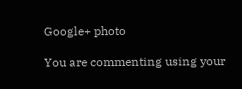Google+ photo

You are commenting using your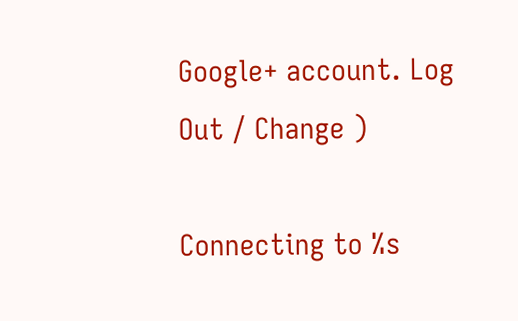Google+ account. Log Out / Change )

Connecting to %s